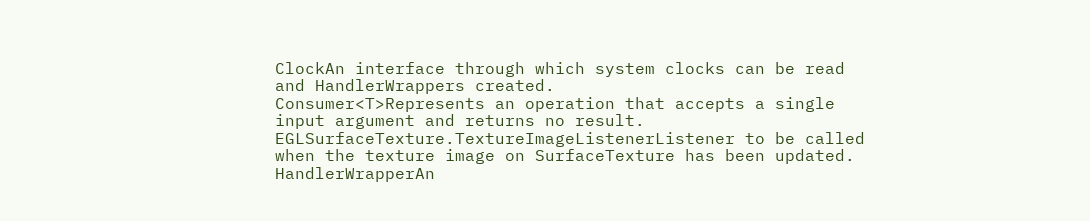ClockAn interface through which system clocks can be read and HandlerWrappers created.
Consumer<T>Represents an operation that accepts a single input argument and returns no result.
EGLSurfaceTexture.TextureImageListenerListener to be called when the texture image on SurfaceTexture has been updated.
HandlerWrapperAn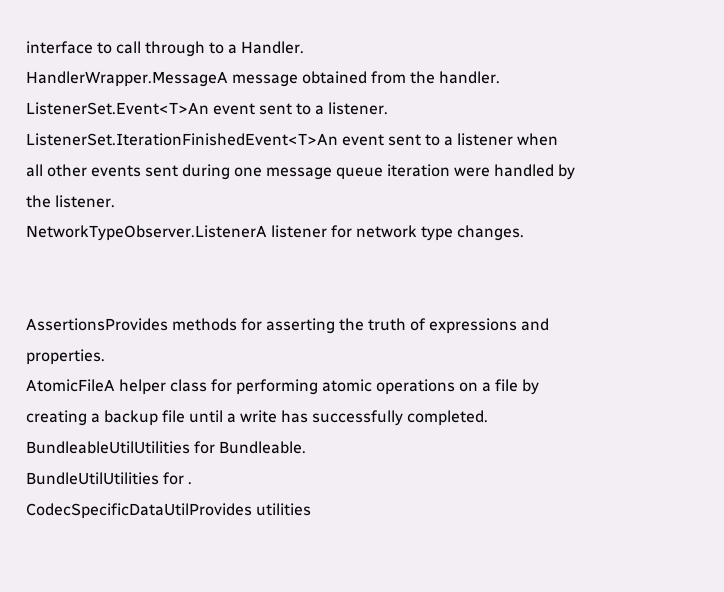interface to call through to a Handler.
HandlerWrapper.MessageA message obtained from the handler.
ListenerSet.Event<T>An event sent to a listener.
ListenerSet.IterationFinishedEvent<T>An event sent to a listener when all other events sent during one message queue iteration were handled by the listener.
NetworkTypeObserver.ListenerA listener for network type changes.


AssertionsProvides methods for asserting the truth of expressions and properties.
AtomicFileA helper class for performing atomic operations on a file by creating a backup file until a write has successfully completed.
BundleableUtilUtilities for Bundleable.
BundleUtilUtilities for .
CodecSpecificDataUtilProvides utilities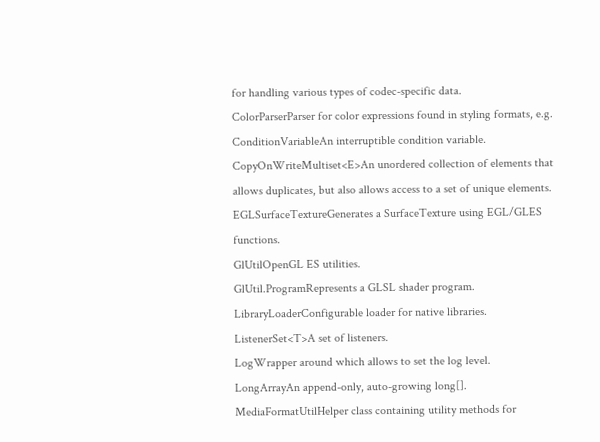for handling various types of codec-specific data.
ColorParserParser for color expressions found in styling formats, e.g.
ConditionVariableAn interruptible condition variable.
CopyOnWriteMultiset<E>An unordered collection of elements that allows duplicates, but also allows access to a set of unique elements.
EGLSurfaceTextureGenerates a SurfaceTexture using EGL/GLES functions.
GlUtilOpenGL ES utilities.
GlUtil.ProgramRepresents a GLSL shader program.
LibraryLoaderConfigurable loader for native libraries.
ListenerSet<T>A set of listeners.
LogWrapper around which allows to set the log level.
LongArrayAn append-only, auto-growing long[].
MediaFormatUtilHelper class containing utility methods for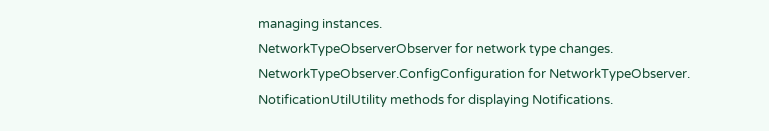managing instances.
NetworkTypeObserverObserver for network type changes.
NetworkTypeObserver.ConfigConfiguration for NetworkTypeObserver.
NotificationUtilUtility methods for displaying Notifications.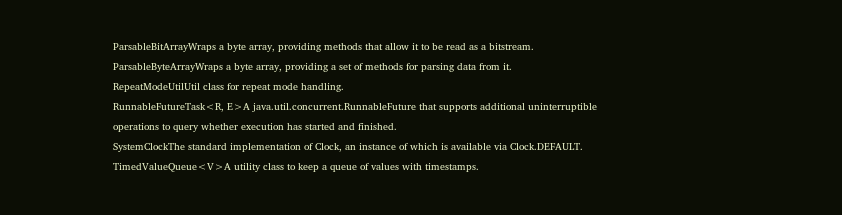ParsableBitArrayWraps a byte array, providing methods that allow it to be read as a bitstream.
ParsableByteArrayWraps a byte array, providing a set of methods for parsing data from it.
RepeatModeUtilUtil class for repeat mode handling.
RunnableFutureTask<R, E>A java.util.concurrent.RunnableFuture that supports additional uninterruptible operations to query whether execution has started and finished.
SystemClockThe standard implementation of Clock, an instance of which is available via Clock.DEFAULT.
TimedValueQueue<V>A utility class to keep a queue of values with timestamps.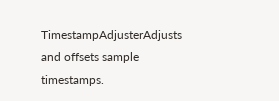TimestampAdjusterAdjusts and offsets sample timestamps.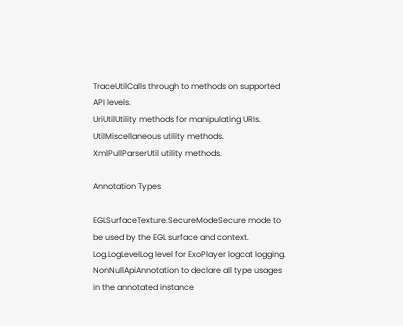TraceUtilCalls through to methods on supported API levels.
UriUtilUtility methods for manipulating URIs.
UtilMiscellaneous utility methods.
XmlPullParserUtil utility methods.

Annotation Types

EGLSurfaceTexture.SecureModeSecure mode to be used by the EGL surface and context.
Log.LogLevelLog level for ExoPlayer logcat logging.
NonNullApiAnnotation to declare all type usages in the annotated instance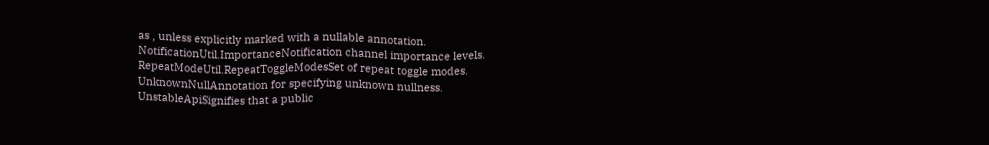as , unless explicitly marked with a nullable annotation.
NotificationUtil.ImportanceNotification channel importance levels.
RepeatModeUtil.RepeatToggleModesSet of repeat toggle modes.
UnknownNullAnnotation for specifying unknown nullness.
UnstableApiSignifies that a public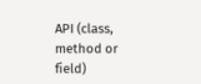API (class, method or field)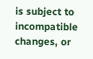is subject to incompatible changes, or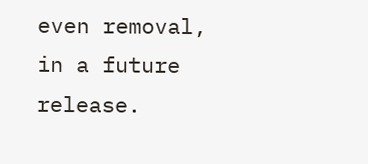even removal, in a future release.